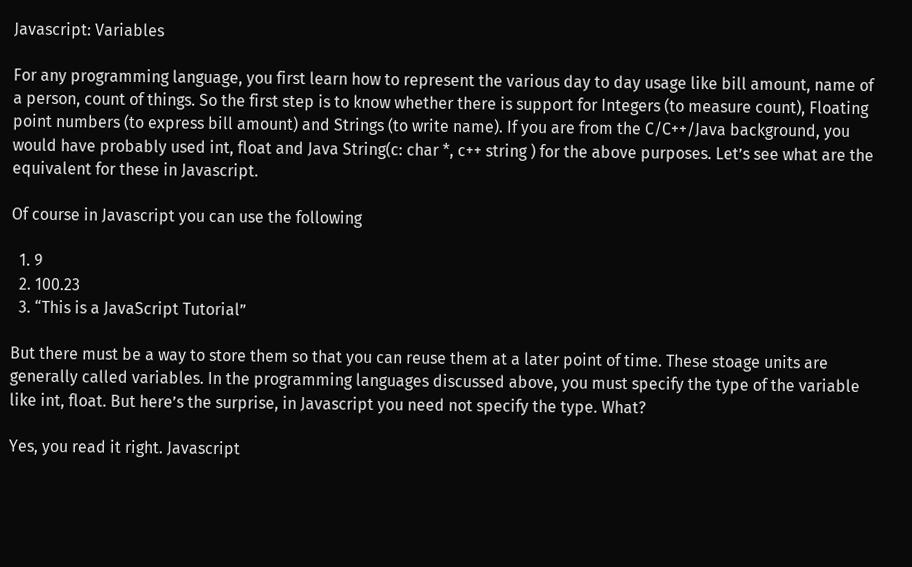Javascript: Variables

For any programming language, you first learn how to represent the various day to day usage like bill amount, name of a person, count of things. So the first step is to know whether there is support for Integers (to measure count), Floating point numbers (to express bill amount) and Strings (to write name). If you are from the C/C++/Java background, you would have probably used int, float and Java String(c: char *, c++ string ) for the above purposes. Let’s see what are the equivalent for these in Javascript.

Of course in Javascript you can use the following

  1. 9
  2. 100.23
  3. “This is a JavaScript Tutorial”

But there must be a way to store them so that you can reuse them at a later point of time. These stoage units are generally called variables. In the programming languages discussed above, you must specify the type of the variable like int, float. But here’s the surprise, in Javascript you need not specify the type. What?

Yes, you read it right. Javascript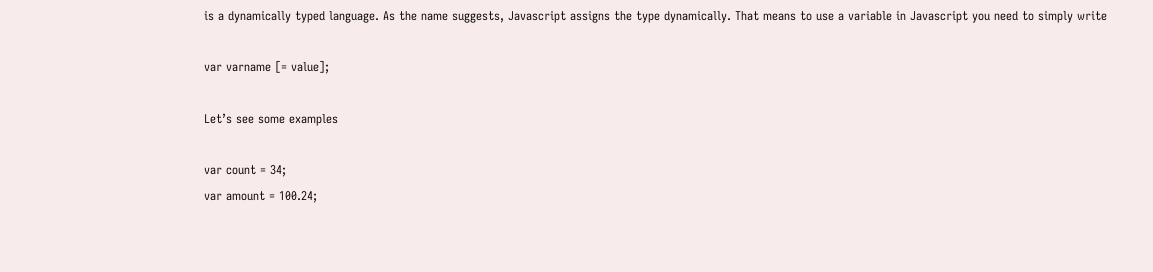is a dynamically typed language. As the name suggests, Javascript assigns the type dynamically. That means to use a variable in Javascript you need to simply write

var varname [= value];

Let’s see some examples

var count = 34;
var amount = 100.24;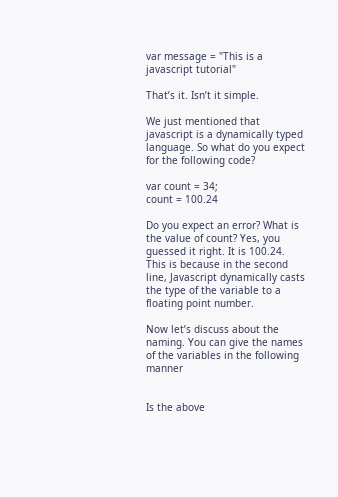var message = "This is a javascript tutorial"

That’s it. Isn’t it simple.

We just mentioned that javascript is a dynamically typed language. So what do you expect for the following code?

var count = 34;
count = 100.24

Do you expect an error? What is the value of count? Yes, you guessed it right. It is 100.24. This is because in the second line, Javascript dynamically casts the type of the variable to a floating point number.

Now let’s discuss about the naming. You can give the names of the variables in the following manner


Is the above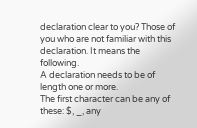declaration clear to you? Those of you who are not familiar with this declaration. It means the following.
A declaration needs to be of length one or more.
The first character can be any of these: $, _, any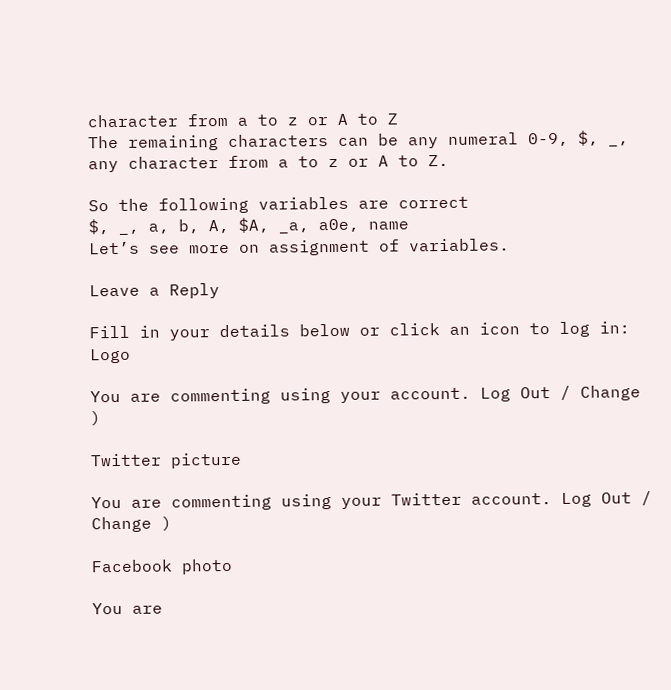character from a to z or A to Z
The remaining characters can be any numeral 0-9, $, _, any character from a to z or A to Z.

So the following variables are correct
$, _, a, b, A, $A, _a, a0e, name
Let’s see more on assignment of variables.

Leave a Reply

Fill in your details below or click an icon to log in: Logo

You are commenting using your account. Log Out / Change )

Twitter picture

You are commenting using your Twitter account. Log Out / Change )

Facebook photo

You are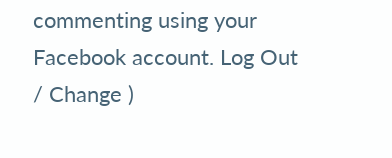commenting using your Facebook account. Log Out / Change )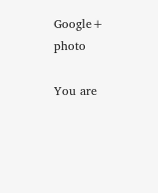Google+ photo

You are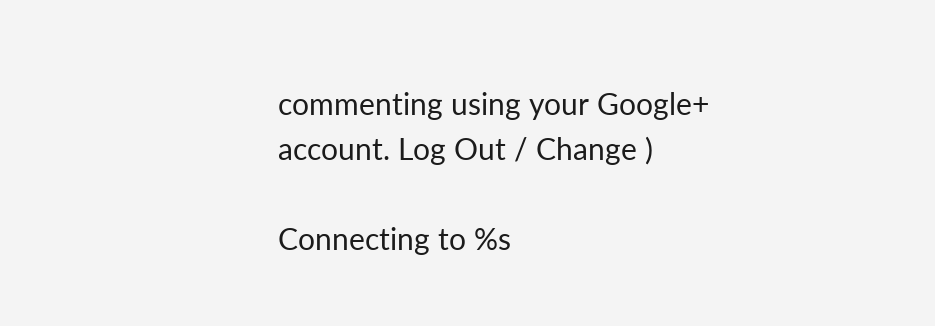commenting using your Google+ account. Log Out / Change )

Connecting to %s